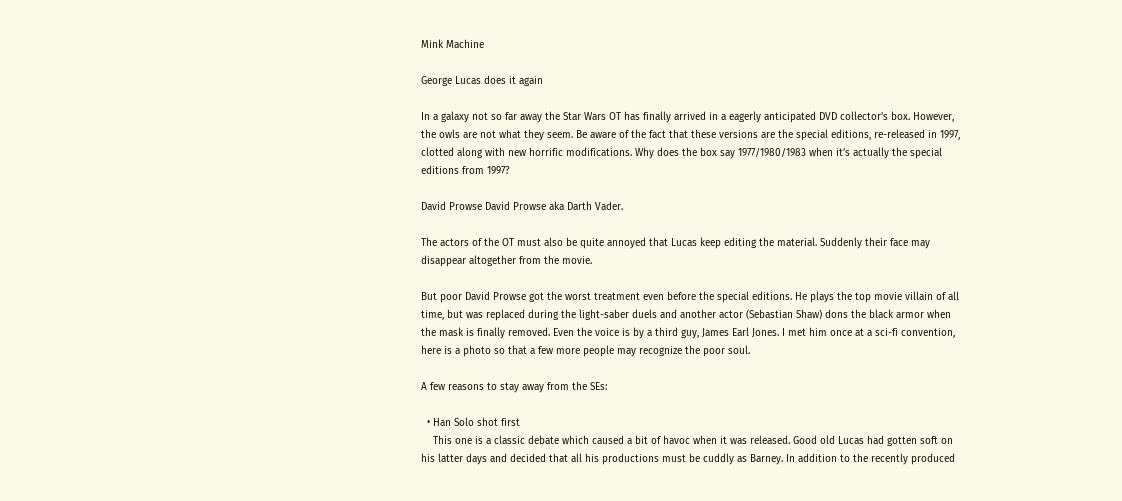Mink Machine

George Lucas does it again

In a galaxy not so far away the Star Wars OT has finally arrived in a eagerly anticipated DVD collector’s box. However, the owls are not what they seem. Be aware of the fact that these versions are the special editions, re-released in 1997, clotted along with new horrific modifications. Why does the box say 1977/1980/1983 when it’s actually the special editions from 1997?

David Prowse David Prowse aka Darth Vader.

The actors of the OT must also be quite annoyed that Lucas keep editing the material. Suddenly their face may disappear altogether from the movie.

But poor David Prowse got the worst treatment even before the special editions. He plays the top movie villain of all time, but was replaced during the light-saber duels and another actor (Sebastian Shaw) dons the black armor when the mask is finally removed. Even the voice is by a third guy, James Earl Jones. I met him once at a sci-fi convention, here is a photo so that a few more people may recognize the poor soul.

A few reasons to stay away from the SEs:

  • Han Solo shot first
    This one is a classic debate which caused a bit of havoc when it was released. Good old Lucas had gotten soft on his latter days and decided that all his productions must be cuddly as Barney. In addition to the recently produced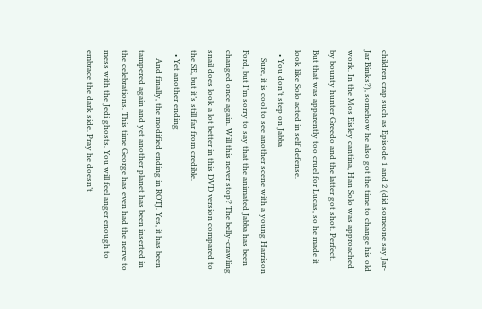children crap such as Episode 1 and 2 (did someone say Jar-Jar Binks?), somehow he also got the time to change his old work. In the Mos Eisley cantina, Han Solo was approached by bounty hunter Greedo and the latter got shot. Perfect. But that was apparently too cruel for Lucas, so he made it look like Solo acted in self defense.
  • You don’t step on Jabba
    Sure, it is cool to see another scene with a young Harrison Ford, but I’m sorry to say that the animated Jabba has been changed once again. Will this never stop? The belly-crawling snail does look a lot better in this DVD version compared to the SE, but it’s still far from credible.
  • Yet another ending
    And finally, the modified ending in ROTJ. Yes, it has been tampered again and yet another planet has been inserted in the celebrations. This time George has even had the nerve to mess with the Jedi ghosts. You will feel anger enough to embrace the dark side. Pray he doesn’t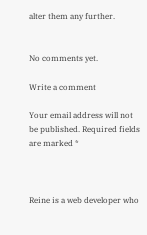alter them any further.


No comments yet.

Write a comment

Your email address will not be published. Required fields are marked *



Reine is a web developer who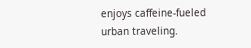enjoys caffeine-fueled urban traveling.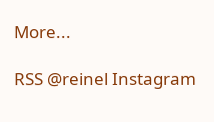More...

RSS @reinel Instagram